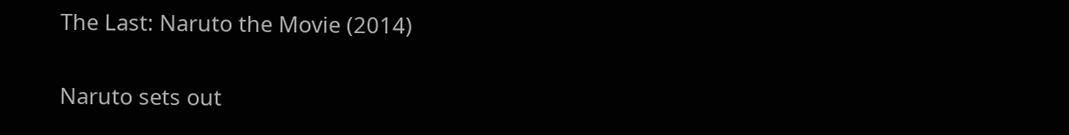The Last: Naruto the Movie (2014)

Naruto sets out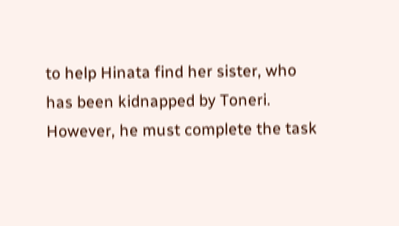to help Hinata find her sister, who has been kidnapped by Toneri. However, he must complete the task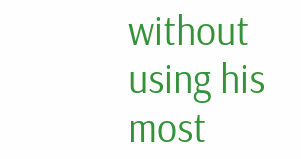without using his most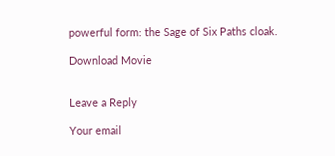powerful form: the Sage of Six Paths cloak.

Download Movie


Leave a Reply

Your email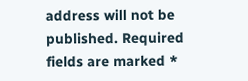address will not be published. Required fields are marked *